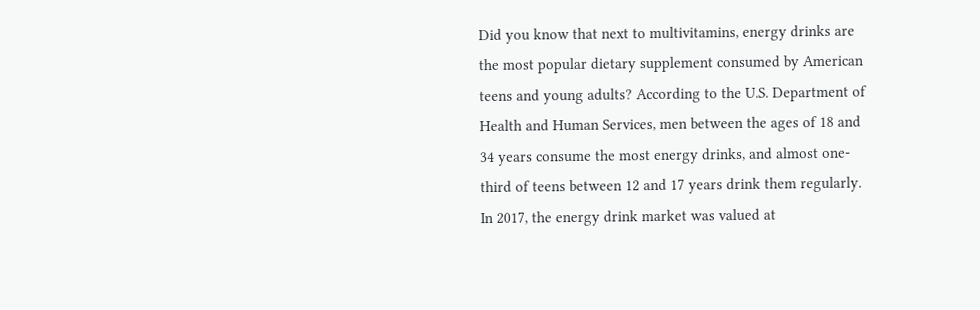Did you know that next to multivitamins, energy drinks are the most popular dietary supplement consumed by American teens and young adults? According to the U.S. Department of Health and Human Services, men between the ages of 18 and 34 years consume the most energy drinks, and almost one-third of teens between 12 and 17 years drink them regularly. In 2017, the energy drink market was valued at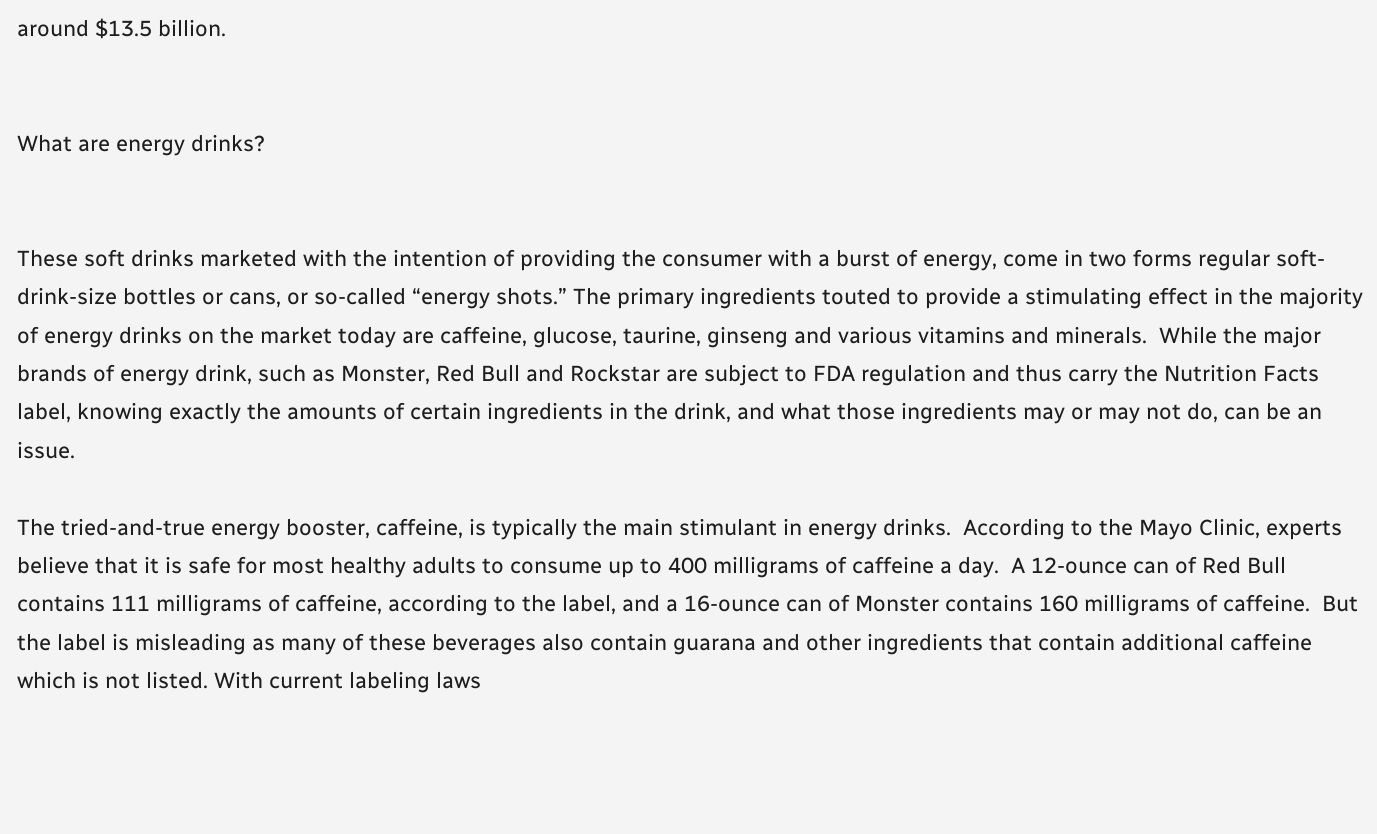around $13.5 billion.


What are energy drinks?


These soft drinks marketed with the intention of providing the consumer with a burst of energy, come in two forms regular soft-drink-size bottles or cans, or so-called “energy shots.” The primary ingredients touted to provide a stimulating effect in the majority of energy drinks on the market today are caffeine, glucose, taurine, ginseng and various vitamins and minerals.  While the major brands of energy drink, such as Monster, Red Bull and Rockstar are subject to FDA regulation and thus carry the Nutrition Facts label, knowing exactly the amounts of certain ingredients in the drink, and what those ingredients may or may not do, can be an issue.

The tried-and-true energy booster, caffeine, is typically the main stimulant in energy drinks.  According to the Mayo Clinic, experts believe that it is safe for most healthy adults to consume up to 400 milligrams of caffeine a day.  A 12-ounce can of Red Bull contains 111 milligrams of caffeine, according to the label, and a 16-ounce can of Monster contains 160 milligrams of caffeine.  But the label is misleading as many of these beverages also contain guarana and other ingredients that contain additional caffeine which is not listed. With current labeling laws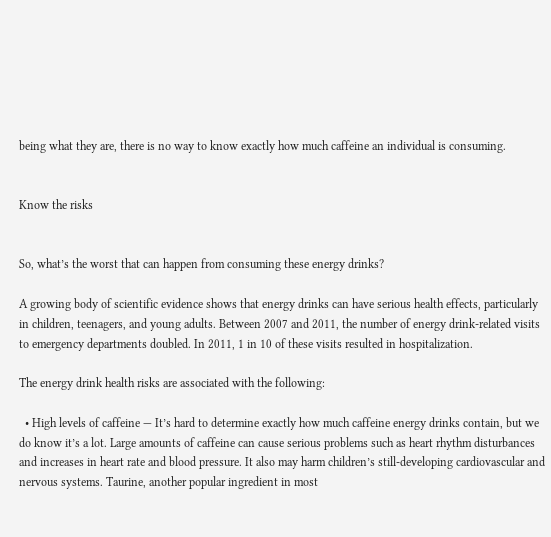being what they are, there is no way to know exactly how much caffeine an individual is consuming.


Know the risks


So, what’s the worst that can happen from consuming these energy drinks?

A growing body of scientific evidence shows that energy drinks can have serious health effects, particularly in children, teenagers, and young adults. Between 2007 and 2011, the number of energy drink-related visits to emergency departments doubled. In 2011, 1 in 10 of these visits resulted in hospitalization.

The energy drink health risks are associated with the following:

  • High levels of caffeine — It’s hard to determine exactly how much caffeine energy drinks contain, but we do know it’s a lot. Large amounts of caffeine can cause serious problems such as heart rhythm disturbances and increases in heart rate and blood pressure. It also may harm children’s still-developing cardiovascular and nervous systems. Taurine, another popular ingredient in most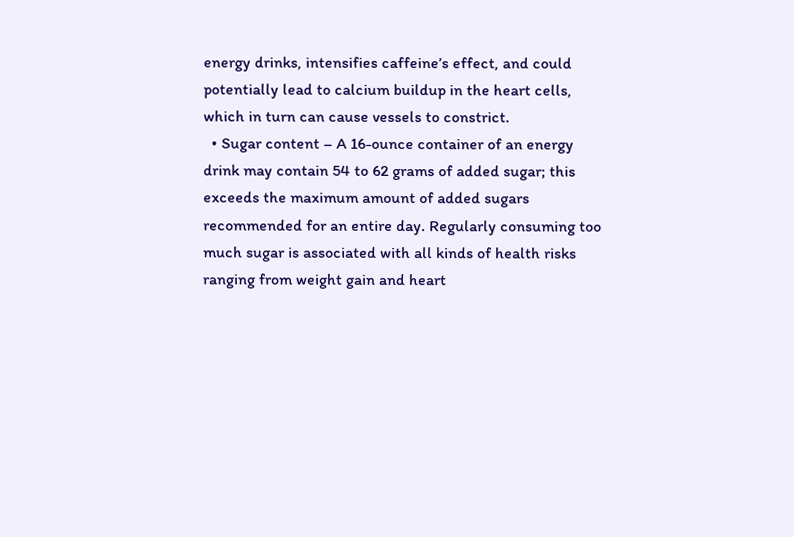energy drinks, intensifies caffeine’s effect, and could potentially lead to calcium buildup in the heart cells, which in turn can cause vessels to constrict.
  • Sugar content – A 16-ounce container of an energy drink may contain 54 to 62 grams of added sugar; this exceeds the maximum amount of added sugars recommended for an entire day. Regularly consuming too much sugar is associated with all kinds of health risks ranging from weight gain and heart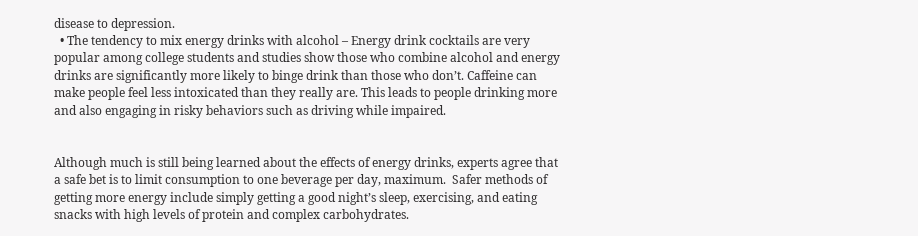disease to depression.
  • The tendency to mix energy drinks with alcohol – Energy drink cocktails are very popular among college students and studies show those who combine alcohol and energy drinks are significantly more likely to binge drink than those who don’t. Caffeine can make people feel less intoxicated than they really are. This leads to people drinking more and also engaging in risky behaviors such as driving while impaired.


Although much is still being learned about the effects of energy drinks, experts agree that a safe bet is to limit consumption to one beverage per day, maximum.  Safer methods of getting more energy include simply getting a good night’s sleep, exercising, and eating snacks with high levels of protein and complex carbohydrates.